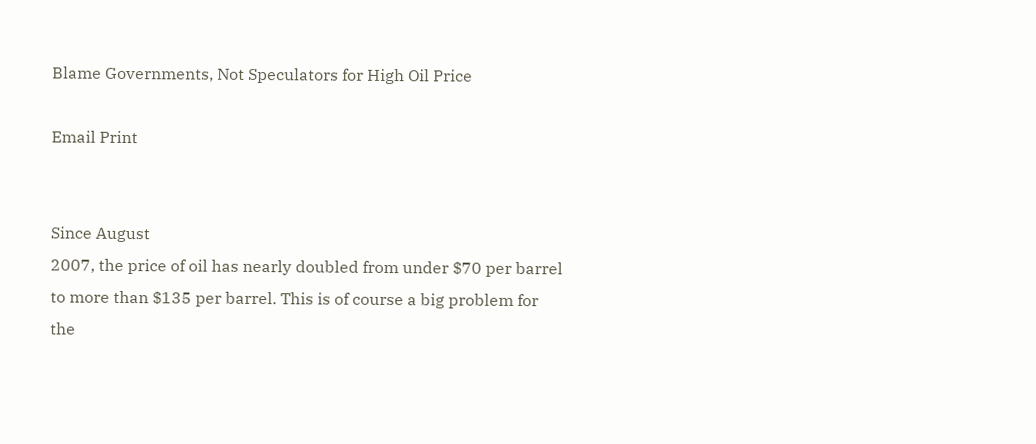Blame Governments, Not Speculators for High Oil Price

Email Print


Since August
2007, the price of oil has nearly doubled from under $70 per barrel
to more than $135 per barrel. This is of course a big problem for
the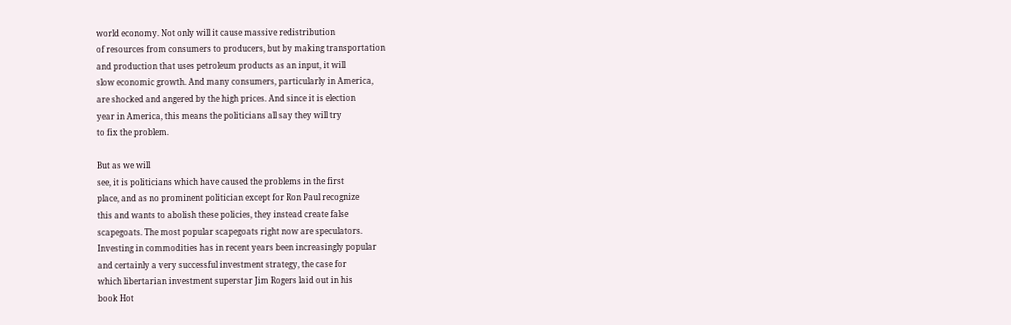world economy. Not only will it cause massive redistribution
of resources from consumers to producers, but by making transportation
and production that uses petroleum products as an input, it will
slow economic growth. And many consumers, particularly in America,
are shocked and angered by the high prices. And since it is election
year in America, this means the politicians all say they will try
to fix the problem.

But as we will
see, it is politicians which have caused the problems in the first
place, and as no prominent politician except for Ron Paul recognize
this and wants to abolish these policies, they instead create false
scapegoats. The most popular scapegoats right now are speculators.
Investing in commodities has in recent years been increasingly popular
and certainly a very successful investment strategy, the case for
which libertarian investment superstar Jim Rogers laid out in his
book Hot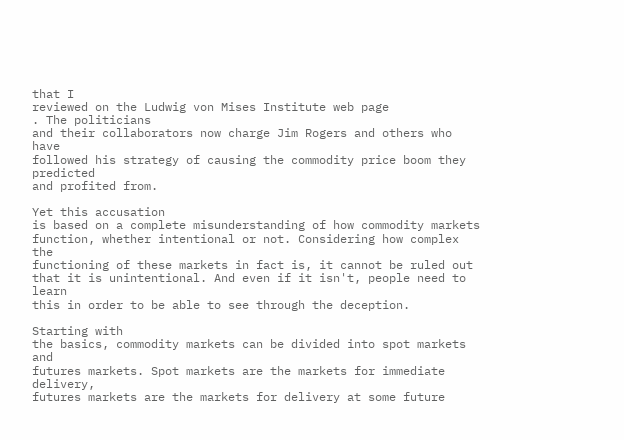that I
reviewed on the Ludwig von Mises Institute web page
. The politicians
and their collaborators now charge Jim Rogers and others who have
followed his strategy of causing the commodity price boom they predicted
and profited from.

Yet this accusation
is based on a complete misunderstanding of how commodity markets
function, whether intentional or not. Considering how complex the
functioning of these markets in fact is, it cannot be ruled out
that it is unintentional. And even if it isn't, people need to learn
this in order to be able to see through the deception.

Starting with
the basics, commodity markets can be divided into spot markets and
futures markets. Spot markets are the markets for immediate delivery,
futures markets are the markets for delivery at some future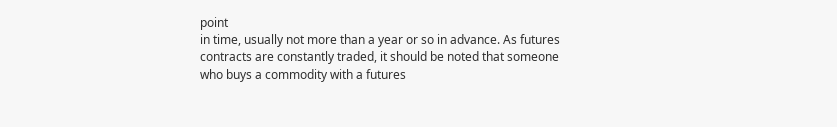point
in time, usually not more than a year or so in advance. As futures
contracts are constantly traded, it should be noted that someone
who buys a commodity with a futures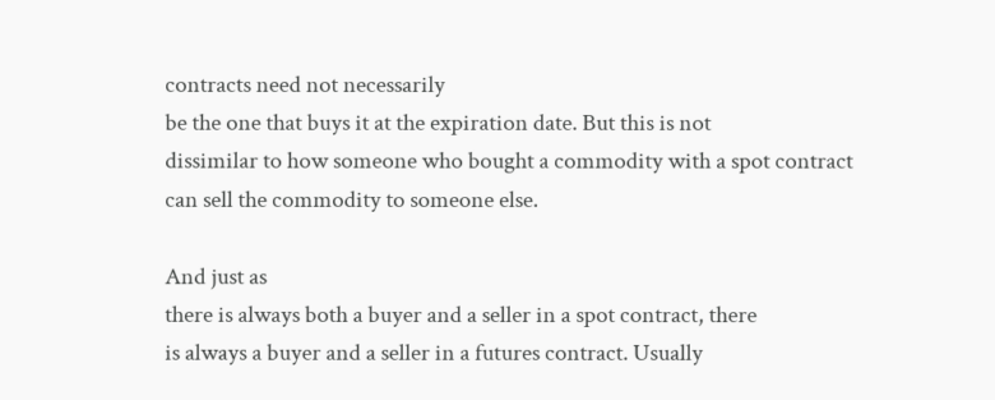contracts need not necessarily
be the one that buys it at the expiration date. But this is not
dissimilar to how someone who bought a commodity with a spot contract
can sell the commodity to someone else.

And just as
there is always both a buyer and a seller in a spot contract, there
is always a buyer and a seller in a futures contract. Usually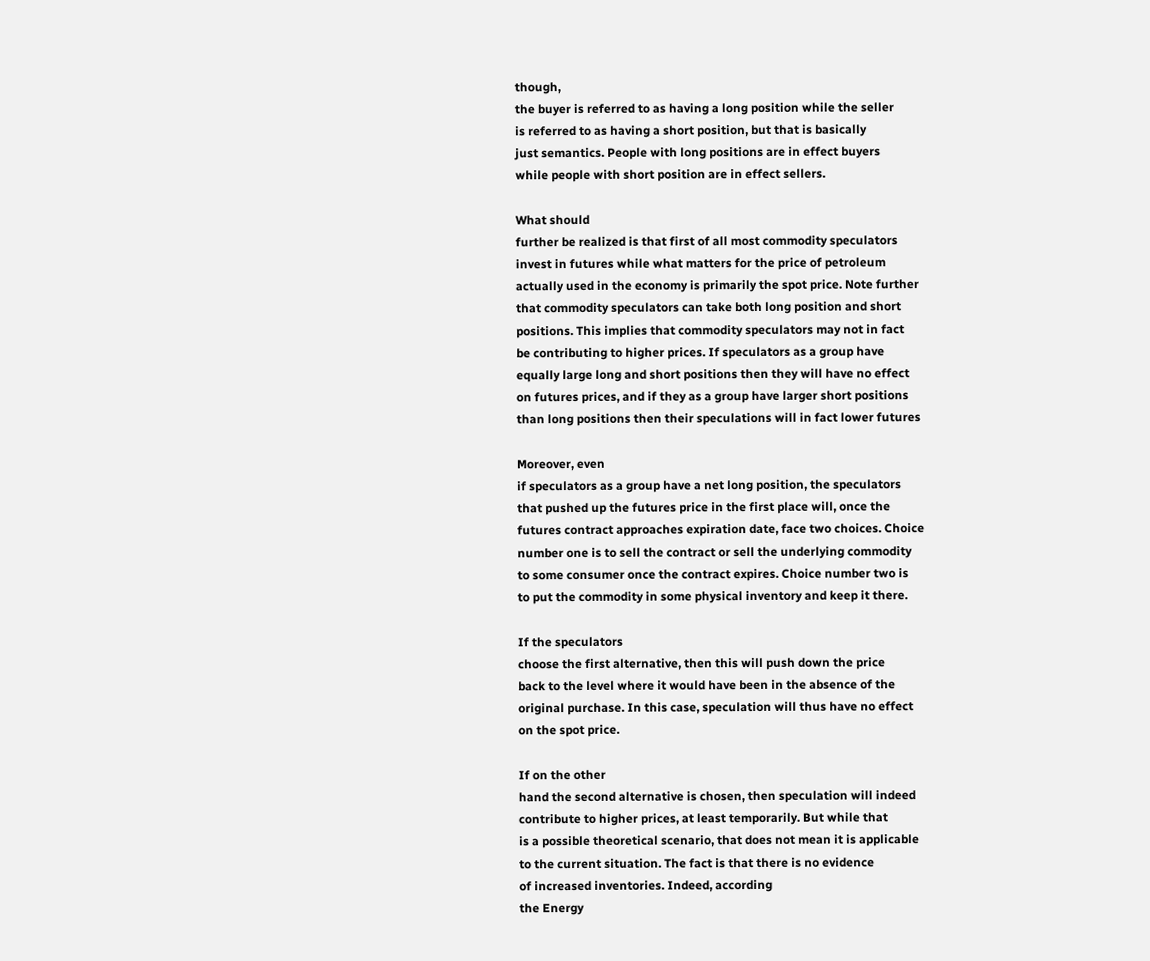though,
the buyer is referred to as having a long position while the seller
is referred to as having a short position, but that is basically
just semantics. People with long positions are in effect buyers
while people with short position are in effect sellers.

What should
further be realized is that first of all most commodity speculators
invest in futures while what matters for the price of petroleum
actually used in the economy is primarily the spot price. Note further
that commodity speculators can take both long position and short
positions. This implies that commodity speculators may not in fact
be contributing to higher prices. If speculators as a group have
equally large long and short positions then they will have no effect
on futures prices, and if they as a group have larger short positions
than long positions then their speculations will in fact lower futures

Moreover, even
if speculators as a group have a net long position, the speculators
that pushed up the futures price in the first place will, once the
futures contract approaches expiration date, face two choices. Choice
number one is to sell the contract or sell the underlying commodity
to some consumer once the contract expires. Choice number two is
to put the commodity in some physical inventory and keep it there.

If the speculators
choose the first alternative, then this will push down the price
back to the level where it would have been in the absence of the
original purchase. In this case, speculation will thus have no effect
on the spot price.

If on the other
hand the second alternative is chosen, then speculation will indeed
contribute to higher prices, at least temporarily. But while that
is a possible theoretical scenario, that does not mean it is applicable
to the current situation. The fact is that there is no evidence
of increased inventories. Indeed, according
the Energy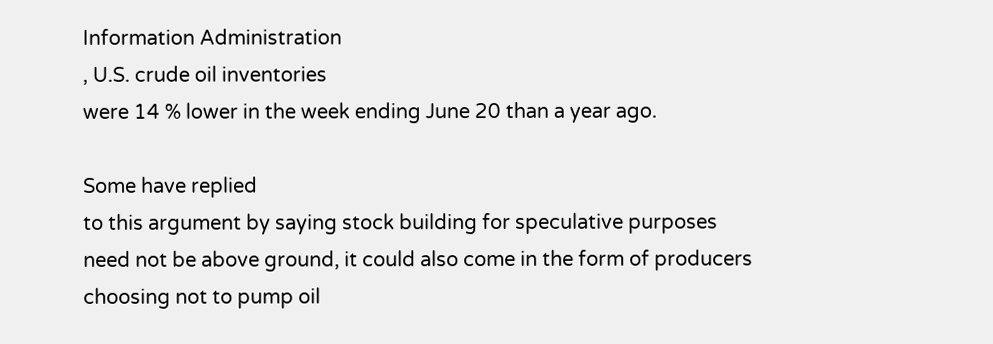Information Administration
, U.S. crude oil inventories
were 14 % lower in the week ending June 20 than a year ago.

Some have replied
to this argument by saying stock building for speculative purposes
need not be above ground, it could also come in the form of producers
choosing not to pump oil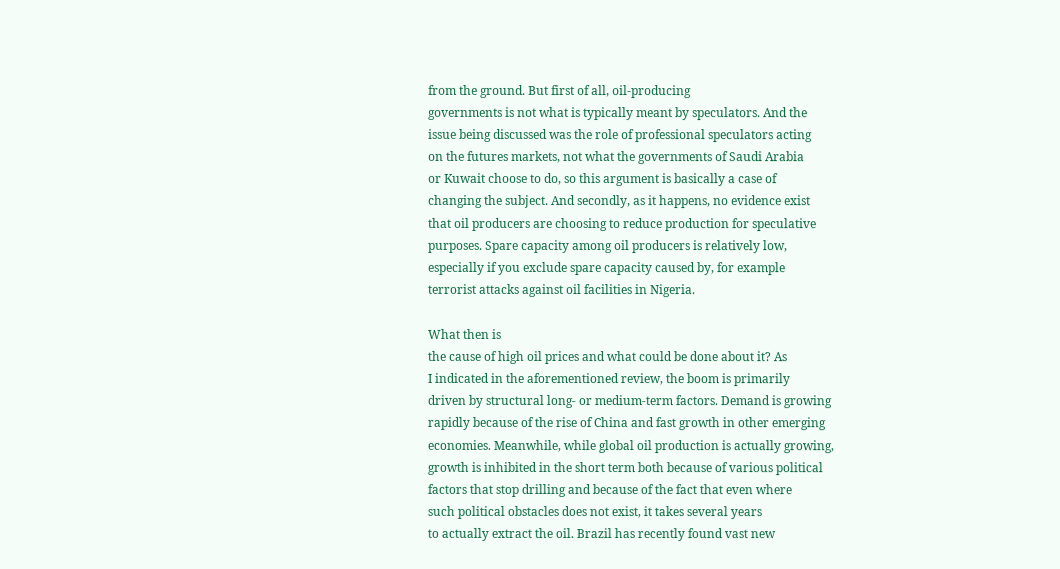from the ground. But first of all, oil-producing
governments is not what is typically meant by speculators. And the
issue being discussed was the role of professional speculators acting
on the futures markets, not what the governments of Saudi Arabia
or Kuwait choose to do, so this argument is basically a case of
changing the subject. And secondly, as it happens, no evidence exist
that oil producers are choosing to reduce production for speculative
purposes. Spare capacity among oil producers is relatively low,
especially if you exclude spare capacity caused by, for example
terrorist attacks against oil facilities in Nigeria.

What then is
the cause of high oil prices and what could be done about it? As
I indicated in the aforementioned review, the boom is primarily
driven by structural long- or medium-term factors. Demand is growing
rapidly because of the rise of China and fast growth in other emerging
economies. Meanwhile, while global oil production is actually growing,
growth is inhibited in the short term both because of various political
factors that stop drilling and because of the fact that even where
such political obstacles does not exist, it takes several years
to actually extract the oil. Brazil has recently found vast new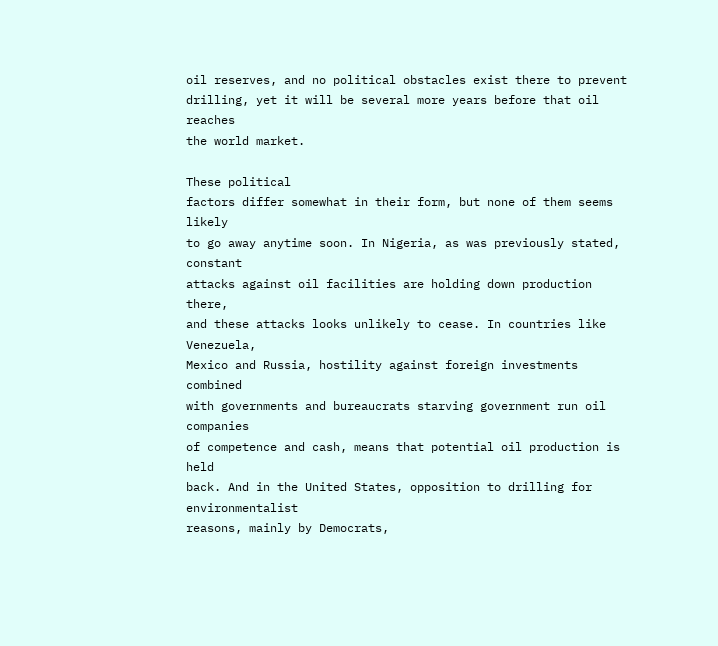oil reserves, and no political obstacles exist there to prevent
drilling, yet it will be several more years before that oil reaches
the world market.

These political
factors differ somewhat in their form, but none of them seems likely
to go away anytime soon. In Nigeria, as was previously stated, constant
attacks against oil facilities are holding down production there,
and these attacks looks unlikely to cease. In countries like Venezuela,
Mexico and Russia, hostility against foreign investments combined
with governments and bureaucrats starving government run oil companies
of competence and cash, means that potential oil production is held
back. And in the United States, opposition to drilling for environmentalist
reasons, mainly by Democrats,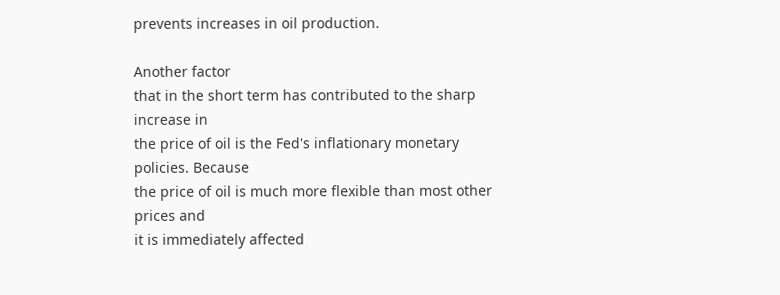prevents increases in oil production.

Another factor
that in the short term has contributed to the sharp increase in
the price of oil is the Fed's inflationary monetary policies. Because
the price of oil is much more flexible than most other prices and
it is immediately affected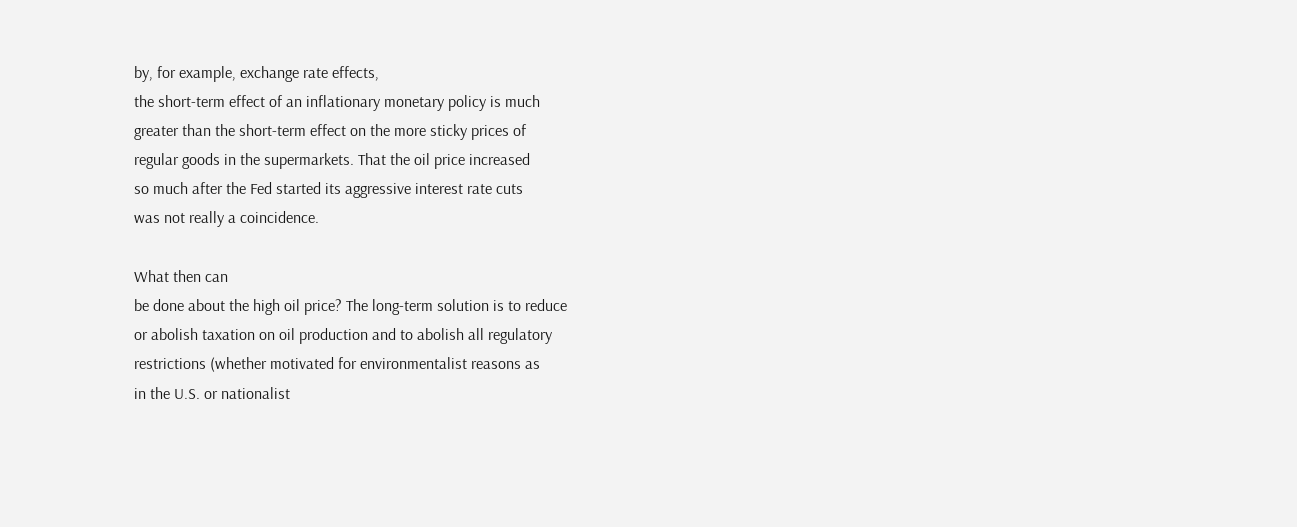by, for example, exchange rate effects,
the short-term effect of an inflationary monetary policy is much
greater than the short-term effect on the more sticky prices of
regular goods in the supermarkets. That the oil price increased
so much after the Fed started its aggressive interest rate cuts
was not really a coincidence.

What then can
be done about the high oil price? The long-term solution is to reduce
or abolish taxation on oil production and to abolish all regulatory
restrictions (whether motivated for environmentalist reasons as
in the U.S. or nationalist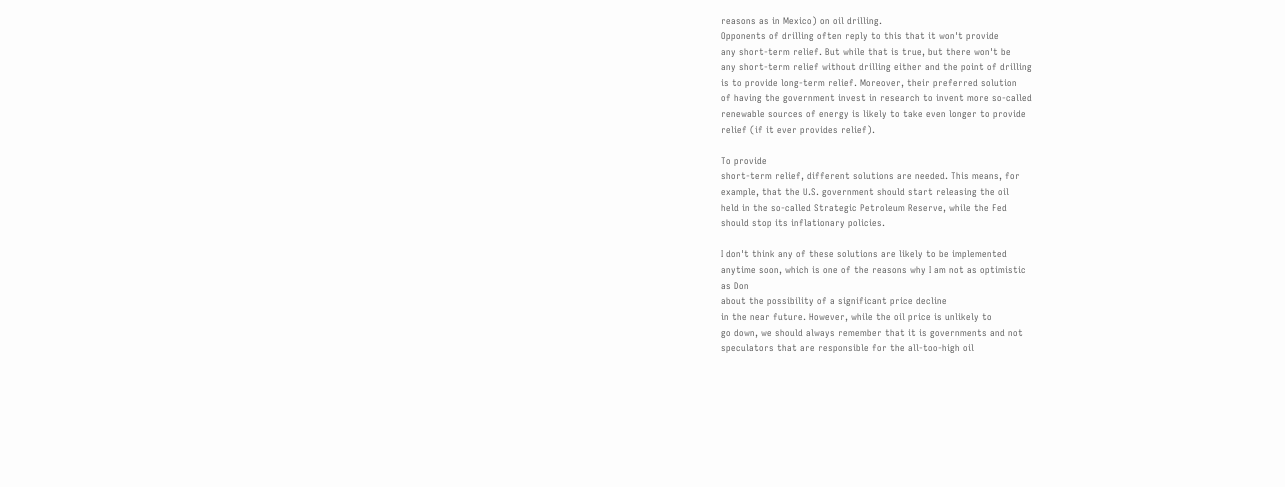reasons as in Mexico) on oil drilling.
Opponents of drilling often reply to this that it won't provide
any short-term relief. But while that is true, but there won't be
any short-term relief without drilling either and the point of drilling
is to provide long-term relief. Moreover, their preferred solution
of having the government invest in research to invent more so-called
renewable sources of energy is likely to take even longer to provide
relief (if it ever provides relief).

To provide
short-term relief, different solutions are needed. This means, for
example, that the U.S. government should start releasing the oil
held in the so-called Strategic Petroleum Reserve, while the Fed
should stop its inflationary policies.

I don't think any of these solutions are likely to be implemented
anytime soon, which is one of the reasons why I am not as optimistic
as Don
about the possibility of a significant price decline
in the near future. However, while the oil price is unlikely to
go down, we should always remember that it is governments and not
speculators that are responsible for the all-too-high oil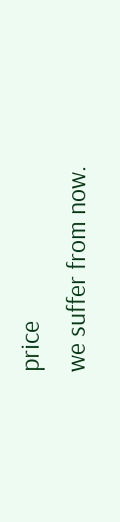price
we suffer from now.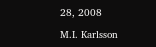28, 2008

M.I. Karlsson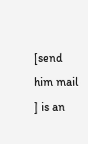[send
him mail
] is an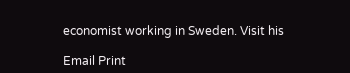economist working in Sweden. Visit his

Email Print